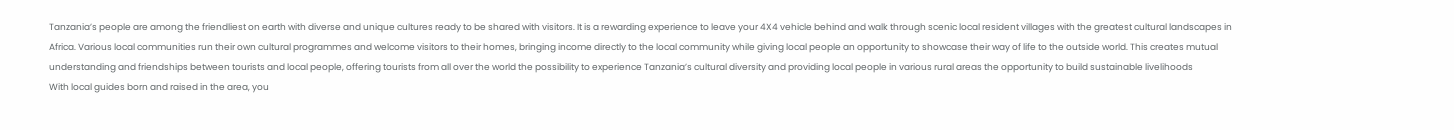Tanzania’s people are among the friendliest on earth with diverse and unique cultures ready to be shared with visitors. It is a rewarding experience to leave your 4X4 vehicle behind and walk through scenic local resident villages with the greatest cultural landscapes in Africa. Various local communities run their own cultural programmes and welcome visitors to their homes, bringing income directly to the local community while giving local people an opportunity to showcase their way of life to the outside world. This creates mutual understanding and friendships between tourists and local people, offering tourists from all over the world the possibility to experience Tanzania’s cultural diversity and providing local people in various rural areas the opportunity to build sustainable livelihoods
With local guides born and raised in the area, you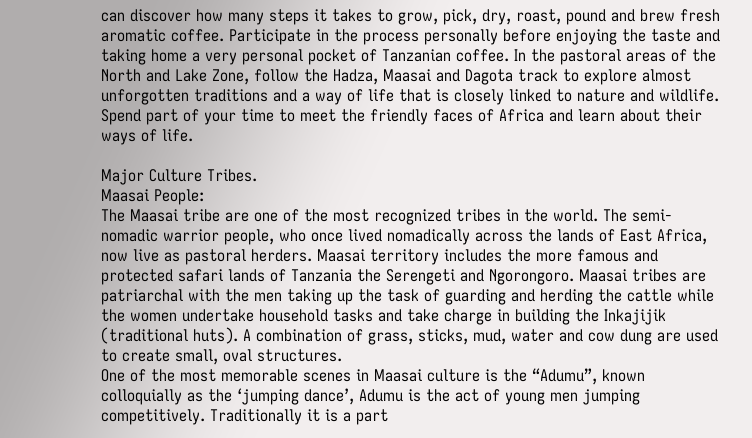can discover how many steps it takes to grow, pick, dry, roast, pound and brew fresh aromatic coffee. Participate in the process personally before enjoying the taste and taking home a very personal pocket of Tanzanian coffee. In the pastoral areas of the North and Lake Zone, follow the Hadza, Maasai and Dagota track to explore almost unforgotten traditions and a way of life that is closely linked to nature and wildlife.
Spend part of your time to meet the friendly faces of Africa and learn about their ways of life.

Major Culture Tribes.
Maasai People:
The Maasai tribe are one of the most recognized tribes in the world. The semi-nomadic warrior people, who once lived nomadically across the lands of East Africa, now live as pastoral herders. Maasai territory includes the more famous and protected safari lands of Tanzania the Serengeti and Ngorongoro. Maasai tribes are patriarchal with the men taking up the task of guarding and herding the cattle while the women undertake household tasks and take charge in building the Inkajijik (traditional huts). A combination of grass, sticks, mud, water and cow dung are used to create small, oval structures.
One of the most memorable scenes in Maasai culture is the “Adumu”, known colloquially as the ‘jumping dance’, Adumu is the act of young men jumping competitively. Traditionally it is a part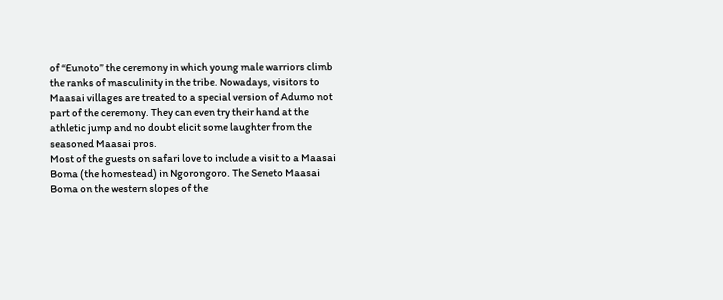of “Eunoto” the ceremony in which young male warriors climb the ranks of masculinity in the tribe. Nowadays, visitors to Maasai villages are treated to a special version of Adumo not part of the ceremony. They can even try their hand at the athletic jump and no doubt elicit some laughter from the seasoned Maasai pros.
Most of the guests on safari love to include a visit to a Maasai Boma (the homestead) in Ngorongoro. The Seneto Maasai Boma on the western slopes of the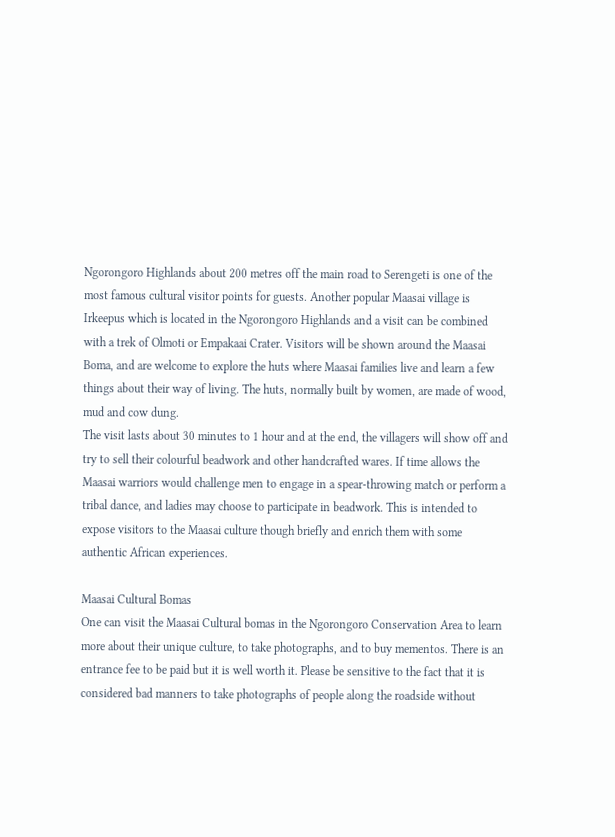Ngorongoro Highlands about 200 metres off the main road to Serengeti is one of the most famous cultural visitor points for guests. Another popular Maasai village is Irkeepus which is located in the Ngorongoro Highlands and a visit can be combined with a trek of Olmoti or Empakaai Crater. Visitors will be shown around the Maasai Boma, and are welcome to explore the huts where Maasai families live and learn a few things about their way of living. The huts, normally built by women, are made of wood, mud and cow dung.
The visit lasts about 30 minutes to 1 hour and at the end, the villagers will show off and try to sell their colourful beadwork and other handcrafted wares. If time allows the Maasai warriors would challenge men to engage in a spear-throwing match or perform a tribal dance, and ladies may choose to participate in beadwork. This is intended to expose visitors to the Maasai culture though briefly and enrich them with some authentic African experiences.

Maasai Cultural Bomas
One can visit the Maasai Cultural bomas in the Ngorongoro Conservation Area to learn more about their unique culture, to take photographs, and to buy mementos. There is an entrance fee to be paid but it is well worth it. Please be sensitive to the fact that it is considered bad manners to take photographs of people along the roadside without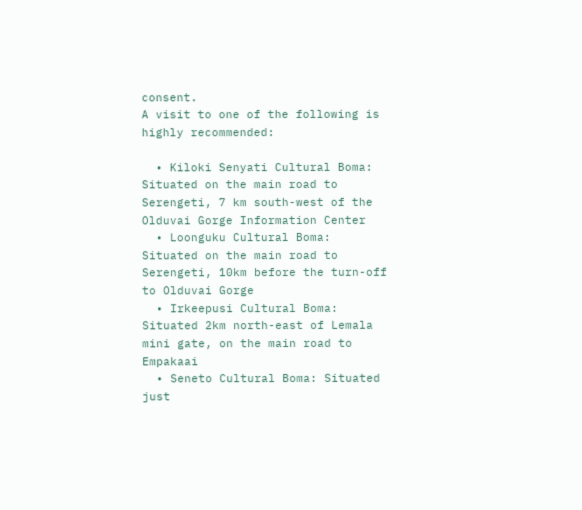consent.
A visit to one of the following is highly recommended:

  • Kiloki Senyati Cultural Boma: Situated on the main road to Serengeti, 7 km south-west of the Olduvai Gorge Information Center
  • Loonguku Cultural Boma: Situated on the main road to Serengeti, 10km before the turn-off to Olduvai Gorge
  • Irkeepusi Cultural Boma: Situated 2km north-east of Lemala mini gate, on the main road to Empakaai
  • Seneto Cultural Boma: Situated just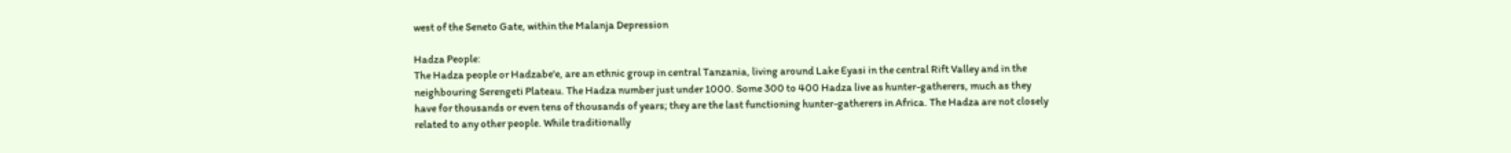west of the Seneto Gate, within the Malanja Depression

Hadza People:
The Hadza people or Hadzabe'e, are an ethnic group in central Tanzania, living around Lake Eyasi in the central Rift Valley and in the neighbouring Serengeti Plateau. The Hadza number just under 1000. Some 300 to 400 Hadza live as hunter-gatherers, much as they have for thousands or even tens of thousands of years; they are the last functioning hunter-gatherers in Africa. The Hadza are not closely related to any other people. While traditionally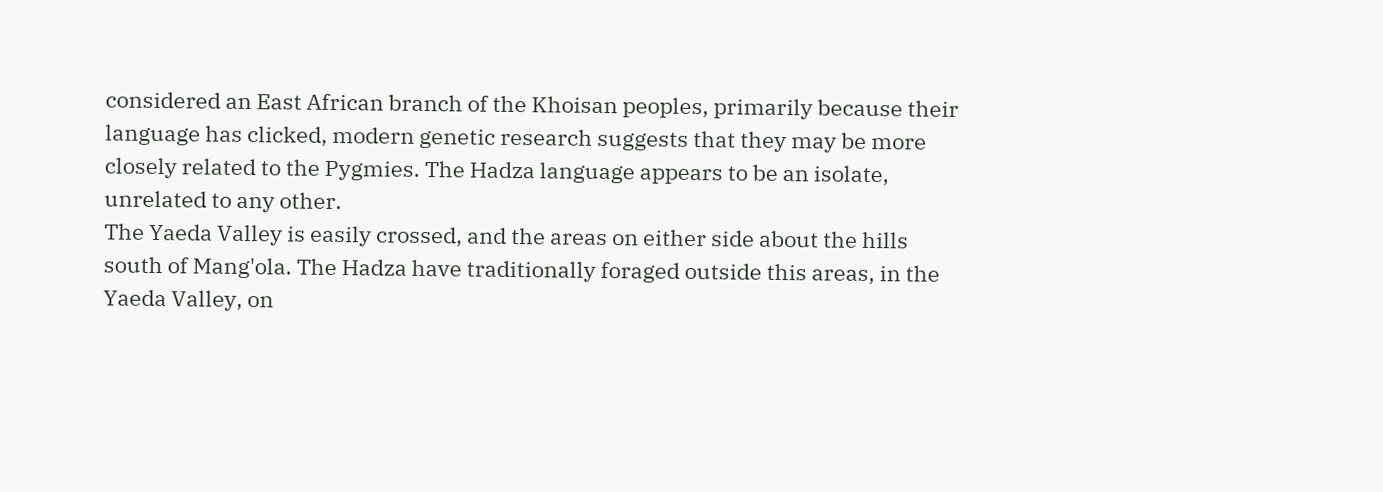considered an East African branch of the Khoisan peoples, primarily because their language has clicked, modern genetic research suggests that they may be more closely related to the Pygmies. The Hadza language appears to be an isolate, unrelated to any other.
The Yaeda Valley is easily crossed, and the areas on either side about the hills south of Mang'ola. The Hadza have traditionally foraged outside this areas, in the Yaeda Valley, on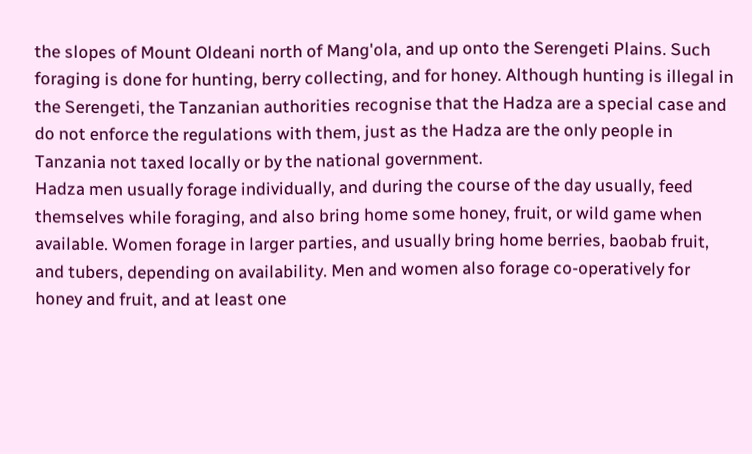the slopes of Mount Oldeani north of Mang'ola, and up onto the Serengeti Plains. Such foraging is done for hunting, berry collecting, and for honey. Although hunting is illegal in the Serengeti, the Tanzanian authorities recognise that the Hadza are a special case and do not enforce the regulations with them, just as the Hadza are the only people in Tanzania not taxed locally or by the national government.
Hadza men usually forage individually, and during the course of the day usually, feed themselves while foraging, and also bring home some honey, fruit, or wild game when available. Women forage in larger parties, and usually bring home berries, baobab fruit, and tubers, depending on availability. Men and women also forage co-operatively for honey and fruit, and at least one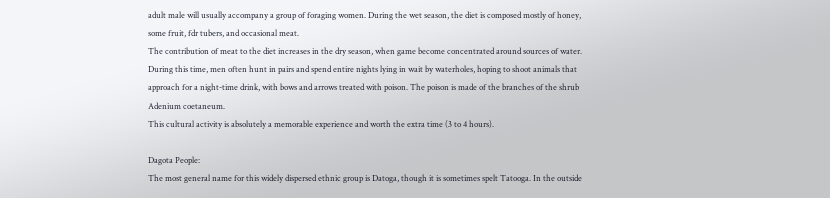adult male will usually accompany a group of foraging women. During the wet season, the diet is composed mostly of honey, some fruit, fdr tubers, and occasional meat.
The contribution of meat to the diet increases in the dry season, when game become concentrated around sources of water. During this time, men often hunt in pairs and spend entire nights lying in wait by waterholes, hoping to shoot animals that approach for a night-time drink, with bows and arrows treated with poison. The poison is made of the branches of the shrub Adenium coetaneum.
This cultural activity is absolutely a memorable experience and worth the extra time (3 to 4 hours).

Dagota People:
The most general name for this widely dispersed ethnic group is Datoga, though it is sometimes spelt Tatooga. In the outside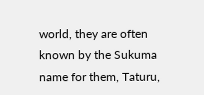world, they are often known by the Sukuma name for them, Taturu,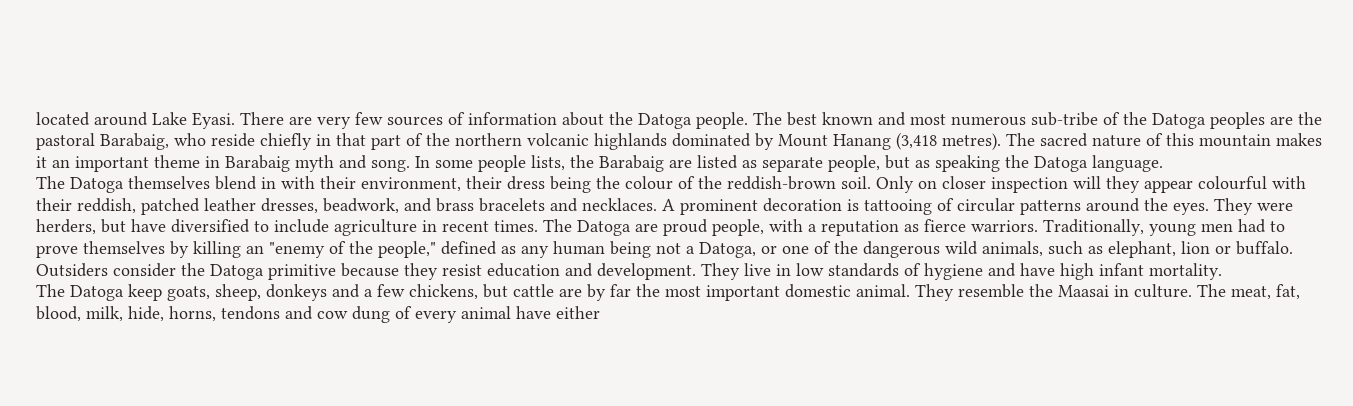located around Lake Eyasi. There are very few sources of information about the Datoga people. The best known and most numerous sub-tribe of the Datoga peoples are the pastoral Barabaig, who reside chiefly in that part of the northern volcanic highlands dominated by Mount Hanang (3,418 metres). The sacred nature of this mountain makes it an important theme in Barabaig myth and song. In some people lists, the Barabaig are listed as separate people, but as speaking the Datoga language.
The Datoga themselves blend in with their environment, their dress being the colour of the reddish-brown soil. Only on closer inspection will they appear colourful with their reddish, patched leather dresses, beadwork, and brass bracelets and necklaces. A prominent decoration is tattooing of circular patterns around the eyes. They were herders, but have diversified to include agriculture in recent times. The Datoga are proud people, with a reputation as fierce warriors. Traditionally, young men had to prove themselves by killing an "enemy of the people," defined as any human being not a Datoga, or one of the dangerous wild animals, such as elephant, lion or buffalo. Outsiders consider the Datoga primitive because they resist education and development. They live in low standards of hygiene and have high infant mortality.
The Datoga keep goats, sheep, donkeys and a few chickens, but cattle are by far the most important domestic animal. They resemble the Maasai in culture. The meat, fat, blood, milk, hide, horns, tendons and cow dung of every animal have either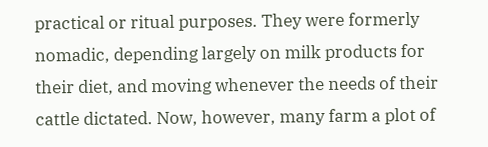practical or ritual purposes. They were formerly nomadic, depending largely on milk products for their diet, and moving whenever the needs of their cattle dictated. Now, however, many farm a plot of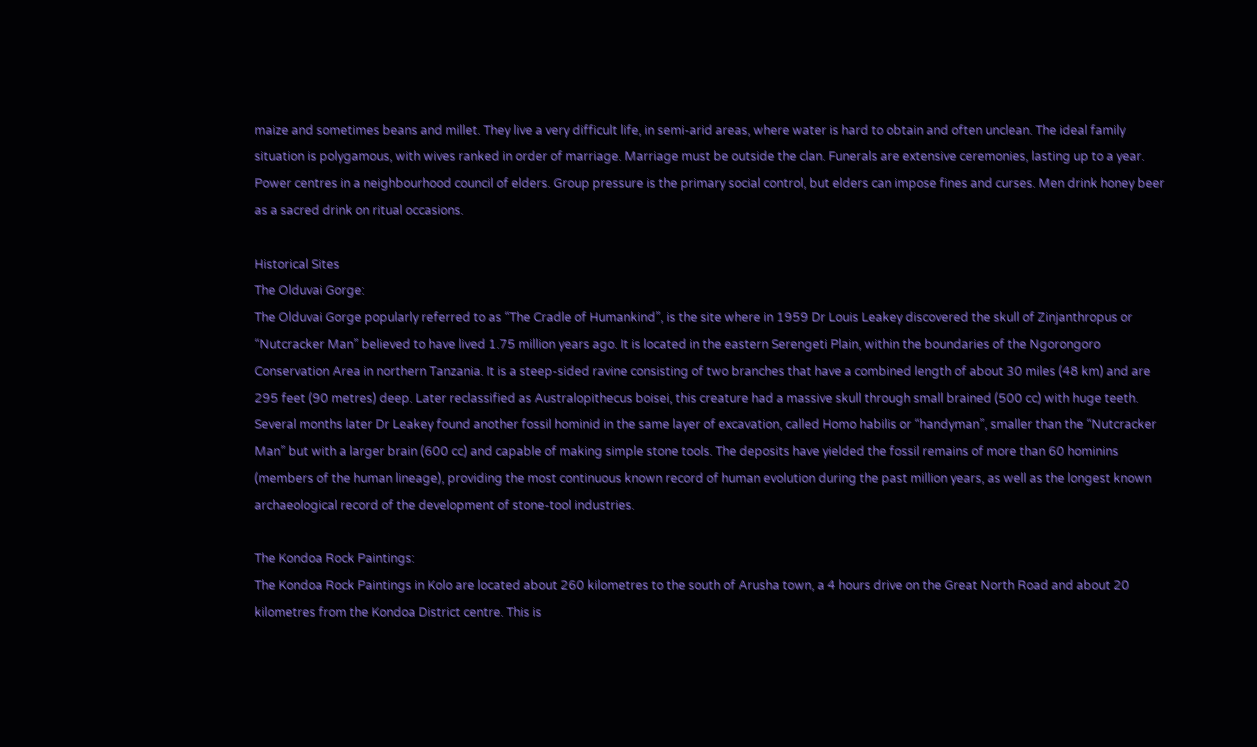maize and sometimes beans and millet. They live a very difficult life, in semi-arid areas, where water is hard to obtain and often unclean. The ideal family situation is polygamous, with wives ranked in order of marriage. Marriage must be outside the clan. Funerals are extensive ceremonies, lasting up to a year. Power centres in a neighbourhood council of elders. Group pressure is the primary social control, but elders can impose fines and curses. Men drink honey beer as a sacred drink on ritual occasions.

Historical Sites
The Olduvai Gorge:
The Olduvai Gorge popularly referred to as “The Cradle of Humankind”, is the site where in 1959 Dr Louis Leakey discovered the skull of Zinjanthropus or “Nutcracker Man” believed to have lived 1.75 million years ago. It is located in the eastern Serengeti Plain, within the boundaries of the Ngorongoro Conservation Area in northern Tanzania. It is a steep-sided ravine consisting of two branches that have a combined length of about 30 miles (48 km) and are 295 feet (90 metres) deep. Later reclassified as Australopithecus boisei, this creature had a massive skull through small brained (500 cc) with huge teeth. Several months later Dr Leakey found another fossil hominid in the same layer of excavation, called Homo habilis or “handyman”, smaller than the “Nutcracker Man” but with a larger brain (600 cc) and capable of making simple stone tools. The deposits have yielded the fossil remains of more than 60 hominins (members of the human lineage), providing the most continuous known record of human evolution during the past million years, as well as the longest known archaeological record of the development of stone-tool industries.

The Kondoa Rock Paintings:
The Kondoa Rock Paintings in Kolo are located about 260 kilometres to the south of Arusha town, a 4 hours drive on the Great North Road and about 20 kilometres from the Kondoa District centre. This is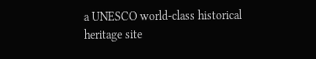a UNESCO world-class historical heritage site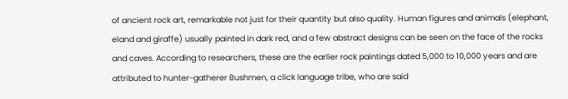of ancient rock art, remarkable not just for their quantity but also quality. Human figures and animals (elephant, eland and giraffe) usually painted in dark red, and a few abstract designs can be seen on the face of the rocks and caves. According to researchers, these are the earlier rock paintings dated 5,000 to 10,000 years and are attributed to hunter-gatherer Bushmen, a click language tribe, who are said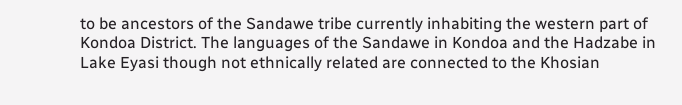to be ancestors of the Sandawe tribe currently inhabiting the western part of Kondoa District. The languages of the Sandawe in Kondoa and the Hadzabe in Lake Eyasi though not ethnically related are connected to the Khosian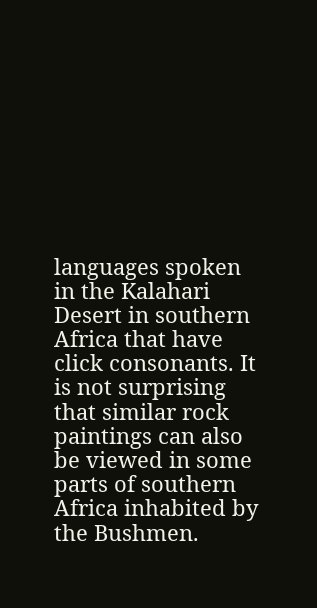languages spoken in the Kalahari Desert in southern Africa that have click consonants. It is not surprising that similar rock paintings can also be viewed in some parts of southern Africa inhabited by the Bushmen.